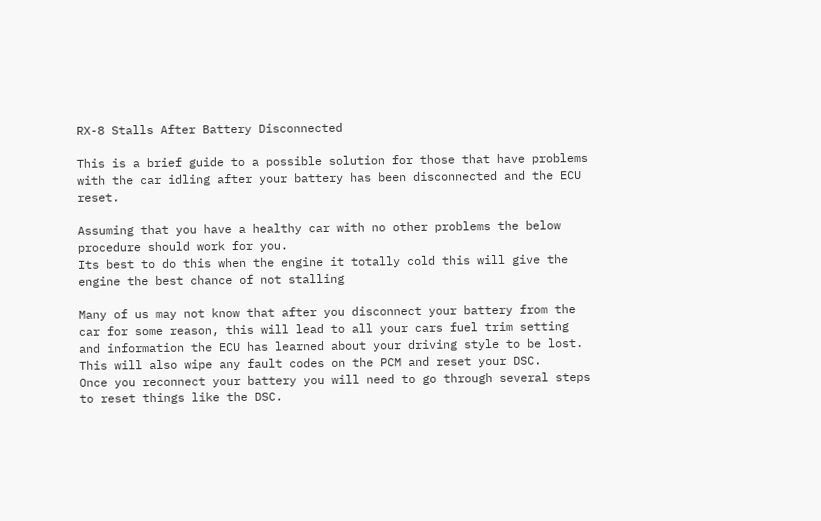RX-8 Stalls After Battery Disconnected

This is a brief guide to a possible solution for those that have problems with the car idling after your battery has been disconnected and the ECU reset.

Assuming that you have a healthy car with no other problems the below procedure should work for you.
Its best to do this when the engine it totally cold this will give the engine the best chance of not stalling

Many of us may not know that after you disconnect your battery from the car for some reason, this will lead to all your cars fuel trim setting and information the ECU has learned about your driving style to be lost. This will also wipe any fault codes on the PCM and reset your DSC.
Once you reconnect your battery you will need to go through several steps to reset things like the DSC.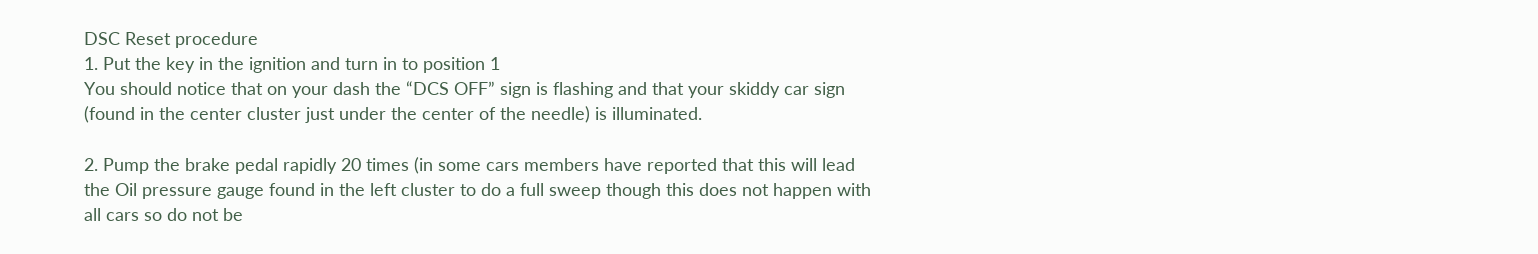DSC Reset procedure
1. Put the key in the ignition and turn in to position 1
You should notice that on your dash the “DCS OFF” sign is flashing and that your skiddy car sign (found in the center cluster just under the center of the needle) is illuminated.

2. Pump the brake pedal rapidly 20 times (in some cars members have reported that this will lead the Oil pressure gauge found in the left cluster to do a full sweep though this does not happen with all cars so do not be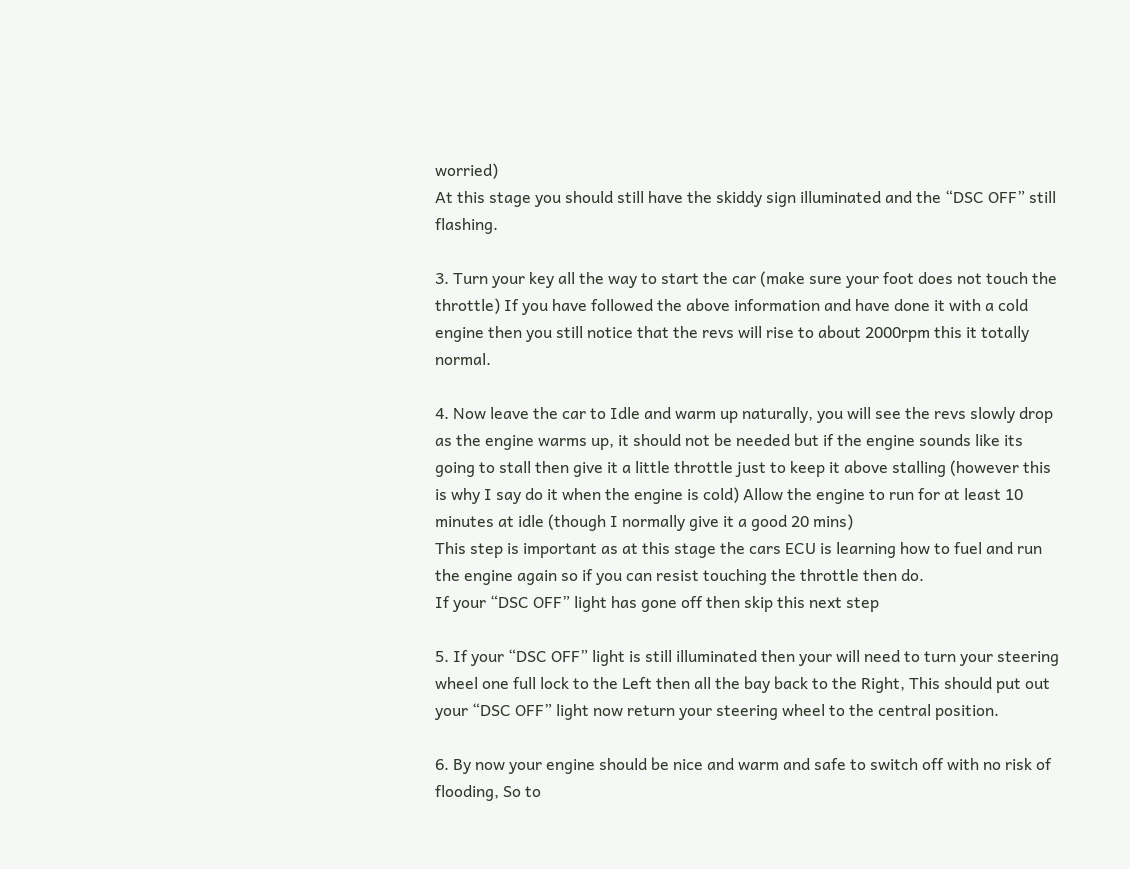worried)
At this stage you should still have the skiddy sign illuminated and the “DSC OFF” still flashing.

3. Turn your key all the way to start the car (make sure your foot does not touch the throttle) If you have followed the above information and have done it with a cold engine then you still notice that the revs will rise to about 2000rpm this it totally normal.

4. Now leave the car to Idle and warm up naturally, you will see the revs slowly drop as the engine warms up, it should not be needed but if the engine sounds like its going to stall then give it a little throttle just to keep it above stalling (however this is why I say do it when the engine is cold) Allow the engine to run for at least 10 minutes at idle (though I normally give it a good 20 mins)
This step is important as at this stage the cars ECU is learning how to fuel and run the engine again so if you can resist touching the throttle then do.
If your “DSC OFF” light has gone off then skip this next step

5. If your “DSC OFF” light is still illuminated then your will need to turn your steering wheel one full lock to the Left then all the bay back to the Right, This should put out your “DSC OFF” light now return your steering wheel to the central position.

6. By now your engine should be nice and warm and safe to switch off with no risk of flooding, So to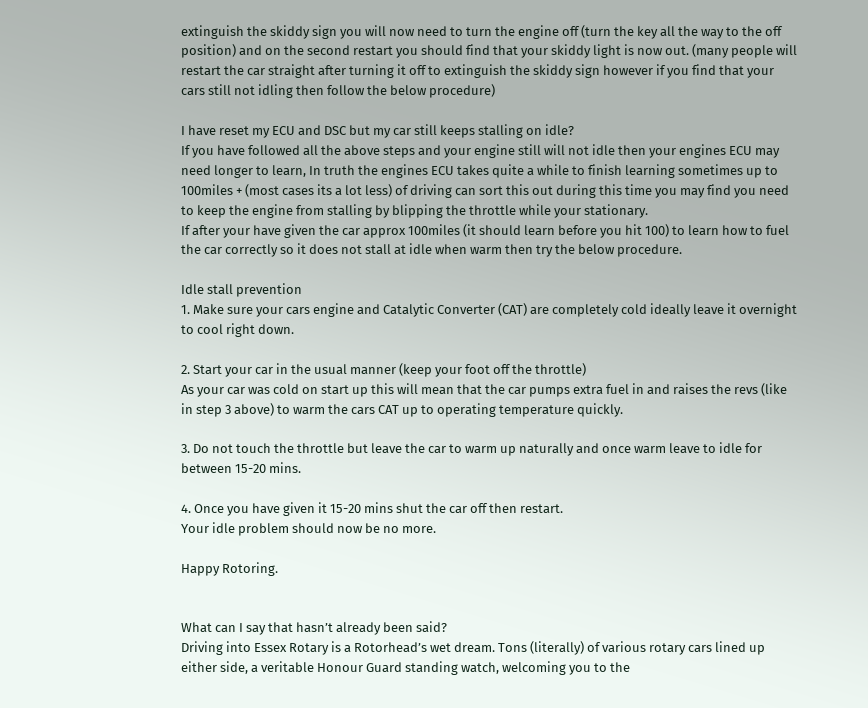extinguish the skiddy sign you will now need to turn the engine off (turn the key all the way to the off position) and on the second restart you should find that your skiddy light is now out. (many people will restart the car straight after turning it off to extinguish the skiddy sign however if you find that your cars still not idling then follow the below procedure)

I have reset my ECU and DSC but my car still keeps stalling on idle?
If you have followed all the above steps and your engine still will not idle then your engines ECU may need longer to learn, In truth the engines ECU takes quite a while to finish learning sometimes up to 100miles + (most cases its a lot less) of driving can sort this out during this time you may find you need to keep the engine from stalling by blipping the throttle while your stationary.
If after your have given the car approx 100miles (it should learn before you hit 100) to learn how to fuel the car correctly so it does not stall at idle when warm then try the below procedure.

Idle stall prevention
1. Make sure your cars engine and Catalytic Converter (CAT) are completely cold ideally leave it overnight to cool right down.

2. Start your car in the usual manner (keep your foot off the throttle)
As your car was cold on start up this will mean that the car pumps extra fuel in and raises the revs (like in step 3 above) to warm the cars CAT up to operating temperature quickly.

3. Do not touch the throttle but leave the car to warm up naturally and once warm leave to idle for between 15-20 mins.

4. Once you have given it 15-20 mins shut the car off then restart.
Your idle problem should now be no more.

Happy Rotoring.


What can I say that hasn’t already been said?
Driving into Essex Rotary is a Rotorhead’s wet dream. Tons (literally) of various rotary cars lined up either side, a veritable Honour Guard standing watch, welcoming you to the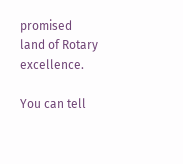promised land of Rotary excellence.

You can tell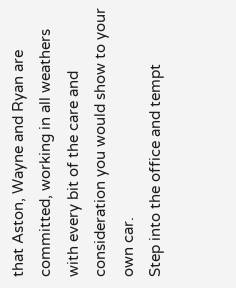that Aston, Wayne and Ryan are committed, working in all weathers with every bit of the care and consideration you would show to your own car.
Step into the office and tempt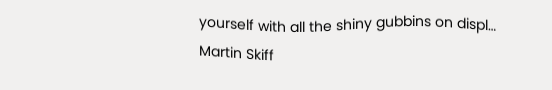yourself with all the shiny gubbins on displ…
Martin Skiff